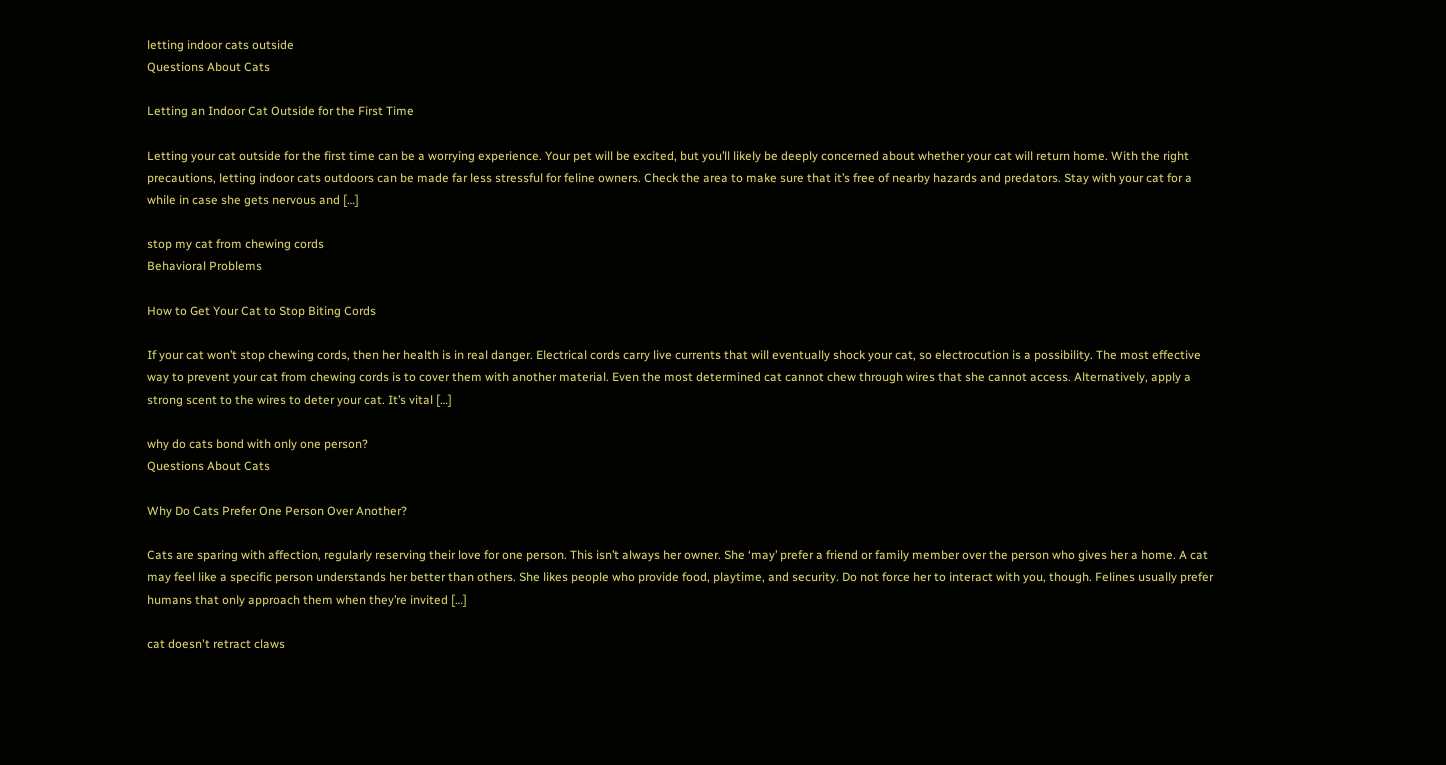letting indoor cats outside
Questions About Cats

Letting an Indoor Cat Outside for the First Time

Letting your cat outside for the first time can be a worrying experience. Your pet will be excited, but you’ll likely be deeply concerned about whether your cat will return home. With the right precautions, letting indoor cats outdoors can be made far less stressful for feline owners. Check the area to make sure that it’s free of nearby hazards and predators. Stay with your cat for a while in case she gets nervous and […]

stop my cat from chewing cords
Behavioral Problems

How to Get Your Cat to Stop Biting Cords

If your cat won’t stop chewing cords, then her health is in real danger. Electrical cords carry live currents that will eventually shock your cat, so electrocution is a possibility. The most effective way to prevent your cat from chewing cords is to cover them with another material. Even the most determined cat cannot chew through wires that she cannot access. Alternatively, apply a strong scent to the wires to deter your cat. It’s vital […]

why do cats bond with only one person?
Questions About Cats

Why Do Cats Prefer One Person Over Another?

Cats are sparing with affection, regularly reserving their love for one person. This isn’t always her owner. She ‘may’ prefer a friend or family member over the person who gives her a home. A cat may feel like a specific person understands her better than others. She likes people who provide food, playtime, and security. Do not force her to interact with you, though. Felines usually prefer humans that only approach them when they’re invited […]

cat doesn't retract claws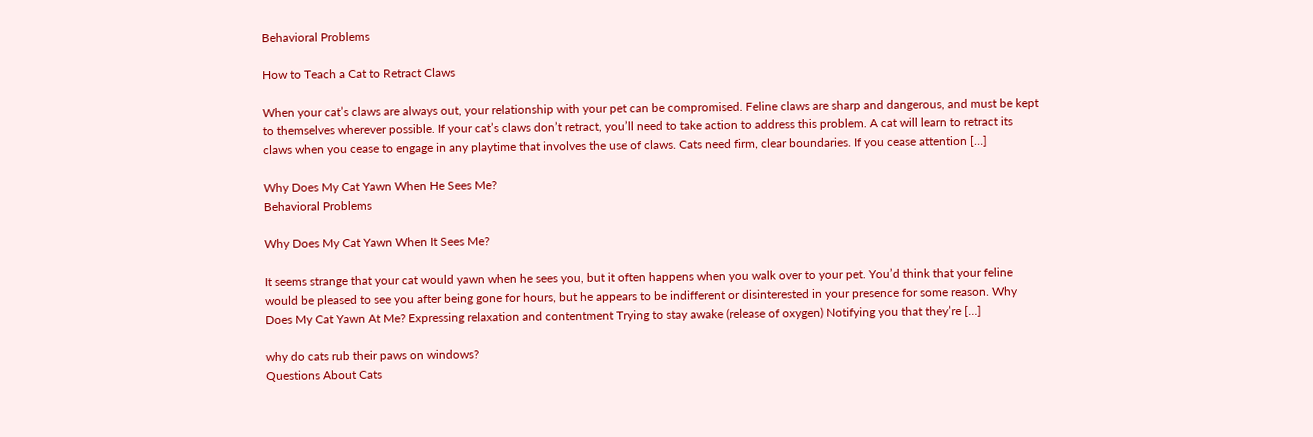Behavioral Problems

How to Teach a Cat to Retract Claws

When your cat’s claws are always out, your relationship with your pet can be compromised. Feline claws are sharp and dangerous, and must be kept to themselves wherever possible. If your cat’s claws don’t retract, you’ll need to take action to address this problem. A cat will learn to retract its claws when you cease to engage in any playtime that involves the use of claws. Cats need firm, clear boundaries. If you cease attention […]

Why Does My Cat Yawn When He Sees Me?
Behavioral Problems

Why Does My Cat Yawn When It Sees Me?

It seems strange that your cat would yawn when he sees you, but it often happens when you walk over to your pet. You’d think that your feline would be pleased to see you after being gone for hours, but he appears to be indifferent or disinterested in your presence for some reason. Why Does My Cat Yawn At Me? Expressing relaxation and contentment Trying to stay awake (release of oxygen) Notifying you that they’re […]

why do cats rub their paws on windows?
Questions About Cats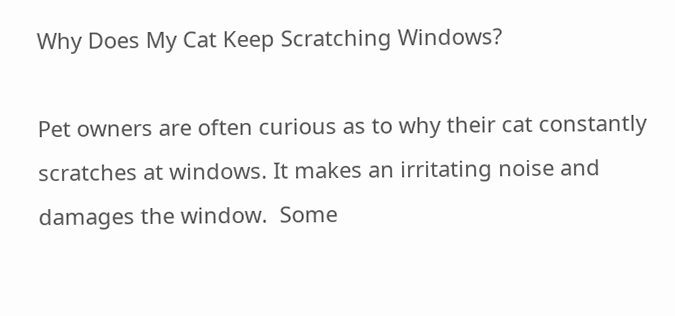Why Does My Cat Keep Scratching Windows?

Pet owners are often curious as to why their cat constantly scratches at windows. It makes an irritating noise and damages the window.  Some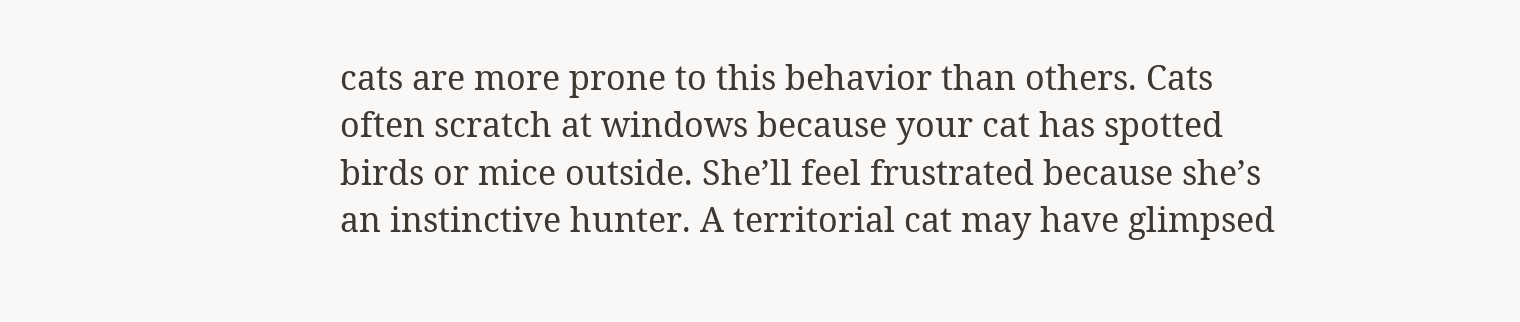cats are more prone to this behavior than others. Cats often scratch at windows because your cat has spotted birds or mice outside. She’ll feel frustrated because she’s an instinctive hunter. A territorial cat may have glimpsed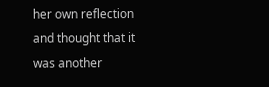her own reflection and thought that it was another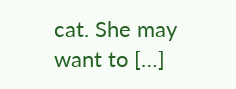cat. She may want to […]